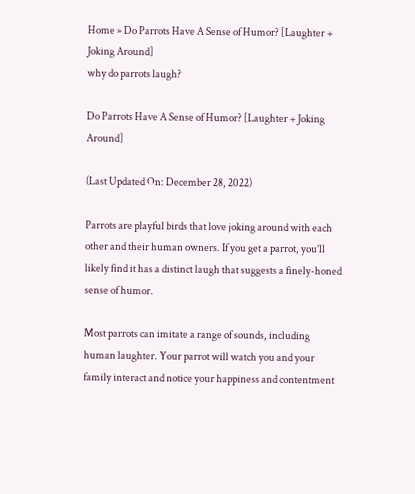Home » Do Parrots Have A Sense of Humor? [Laughter + Joking Around]
why do parrots laugh?

Do Parrots Have A Sense of Humor? [Laughter + Joking Around]

(Last Updated On: December 28, 2022)

Parrots are playful birds that love joking around with each other and their human owners. If you get a parrot, you’ll likely find it has a distinct laugh that suggests a finely-honed sense of humor.

Most parrots can imitate a range of sounds, including human laughter. Your parrot will watch you and your family interact and notice your happiness and contentment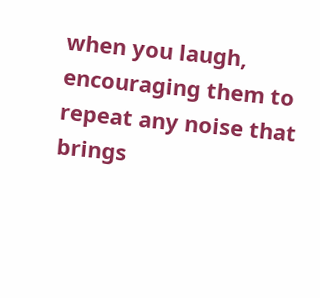when you laugh, encouraging them to repeat any noise that brings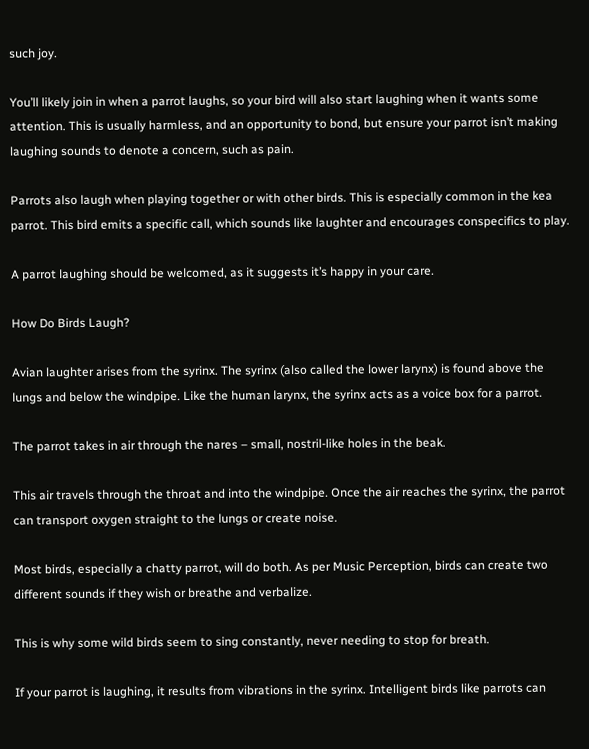such joy.

You’ll likely join in when a parrot laughs, so your bird will also start laughing when it wants some attention. This is usually harmless, and an opportunity to bond, but ensure your parrot isn’t making laughing sounds to denote a concern, such as pain.

Parrots also laugh when playing together or with other birds. This is especially common in the kea parrot. This bird emits a specific call, which sounds like laughter and encourages conspecifics to play.

A parrot laughing should be welcomed, as it suggests it’s happy in your care.

How Do Birds Laugh?

Avian laughter arises from the syrinx. The syrinx (also called the lower larynx) is found above the lungs and below the windpipe. Like the human larynx, the syrinx acts as a voice box for a parrot.

The parrot takes in air through the nares – small, nostril-like holes in the beak.

This air travels through the throat and into the windpipe. Once the air reaches the syrinx, the parrot can transport oxygen straight to the lungs or create noise.

Most birds, especially a chatty parrot, will do both. As per Music Perception, birds can create two different sounds if they wish or breathe and verbalize.

This is why some wild birds seem to sing constantly, never needing to stop for breath.

If your parrot is laughing, it results from vibrations in the syrinx. Intelligent birds like parrots can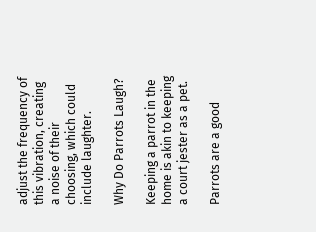adjust the frequency of this vibration, creating a noise of their choosing, which could include laughter.

Why Do Parrots Laugh?

Keeping a parrot in the home is akin to keeping a court jester as a pet.

Parrots are a good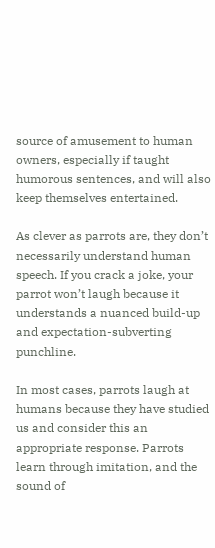source of amusement to human owners, especially if taught humorous sentences, and will also keep themselves entertained.

As clever as parrots are, they don’t necessarily understand human speech. If you crack a joke, your parrot won’t laugh because it understands a nuanced build-up and expectation-subverting punchline.

In most cases, parrots laugh at humans because they have studied us and consider this an appropriate response. Parrots learn through imitation, and the sound of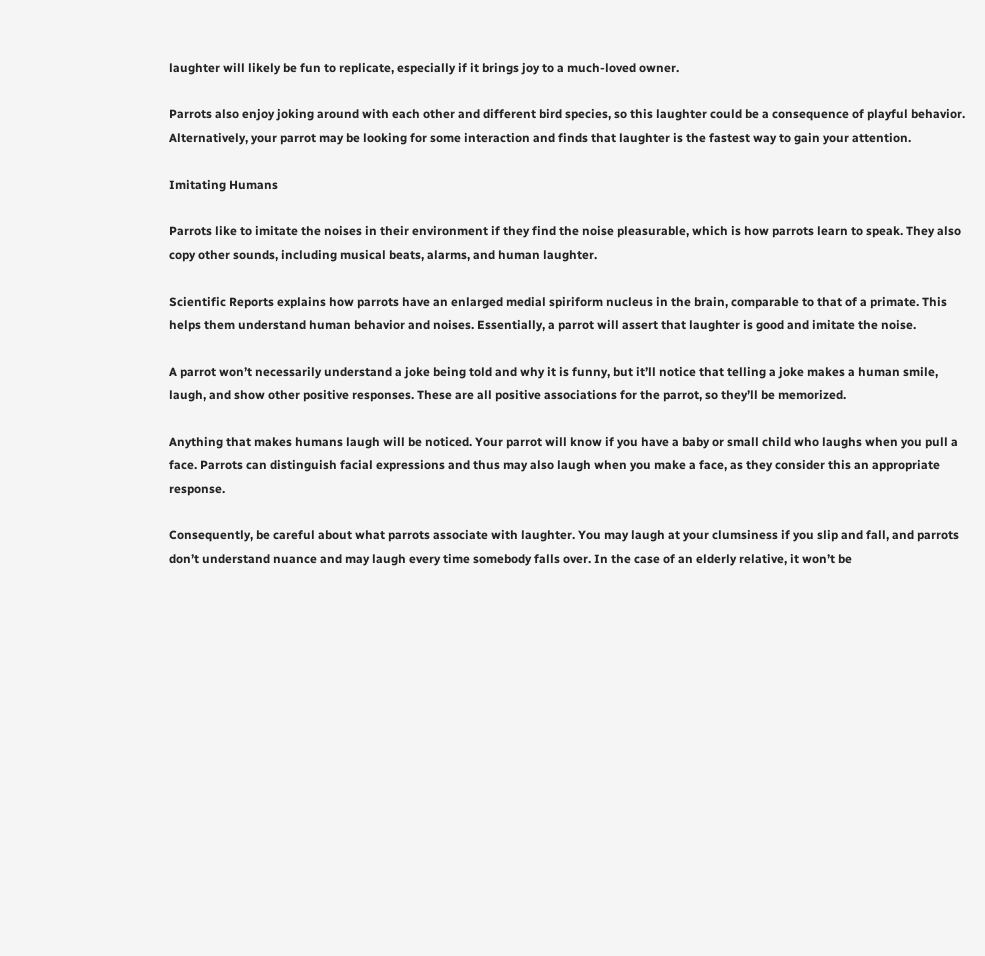laughter will likely be fun to replicate, especially if it brings joy to a much-loved owner.

Parrots also enjoy joking around with each other and different bird species, so this laughter could be a consequence of playful behavior. Alternatively, your parrot may be looking for some interaction and finds that laughter is the fastest way to gain your attention.

Imitating Humans

Parrots like to imitate the noises in their environment if they find the noise pleasurable, which is how parrots learn to speak. They also copy other sounds, including musical beats, alarms, and human laughter.

Scientific Reports explains how parrots have an enlarged medial spiriform nucleus in the brain, comparable to that of a primate. This helps them understand human behavior and noises. Essentially, a parrot will assert that laughter is good and imitate the noise.

A parrot won’t necessarily understand a joke being told and why it is funny, but it’ll notice that telling a joke makes a human smile, laugh, and show other positive responses. These are all positive associations for the parrot, so they’ll be memorized.

Anything that makes humans laugh will be noticed. Your parrot will know if you have a baby or small child who laughs when you pull a face. Parrots can distinguish facial expressions and thus may also laugh when you make a face, as they consider this an appropriate response.

Consequently, be careful about what parrots associate with laughter. You may laugh at your clumsiness if you slip and fall, and parrots don’t understand nuance and may laugh every time somebody falls over. In the case of an elderly relative, it won’t be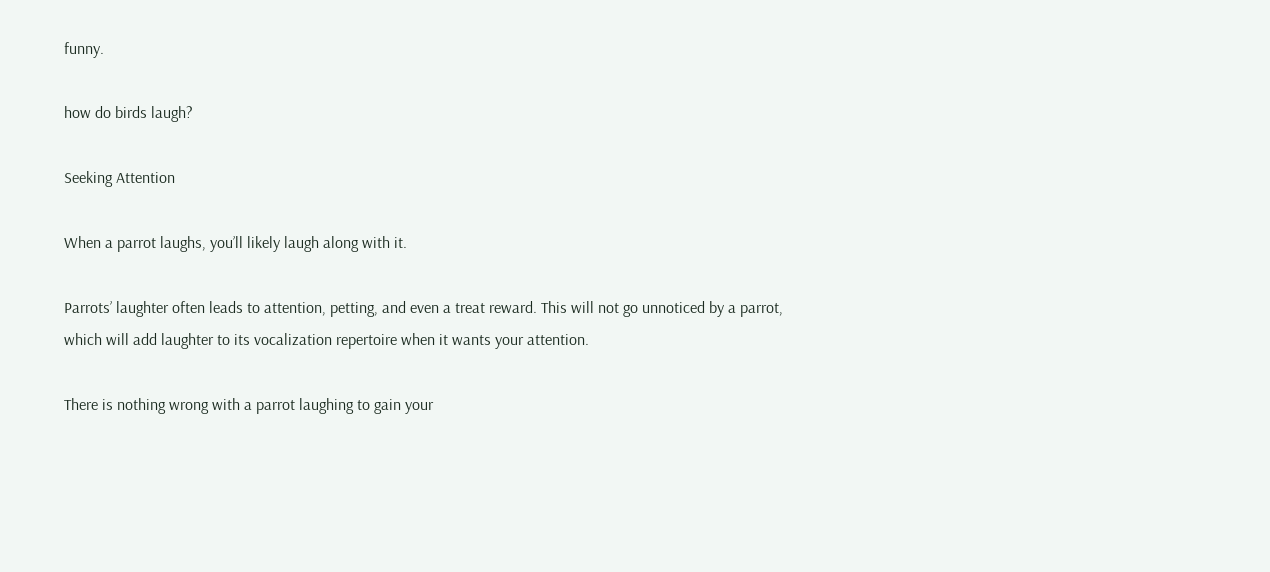funny.

how do birds laugh?

Seeking Attention

When a parrot laughs, you’ll likely laugh along with it.

Parrots’ laughter often leads to attention, petting, and even a treat reward. This will not go unnoticed by a parrot, which will add laughter to its vocalization repertoire when it wants your attention.

There is nothing wrong with a parrot laughing to gain your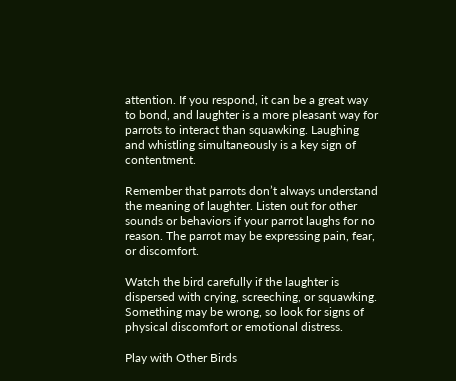attention. If you respond, it can be a great way to bond, and laughter is a more pleasant way for parrots to interact than squawking. Laughing and whistling simultaneously is a key sign of contentment.

Remember that parrots don’t always understand the meaning of laughter. Listen out for other sounds or behaviors if your parrot laughs for no reason. The parrot may be expressing pain, fear, or discomfort.

Watch the bird carefully if the laughter is dispersed with crying, screeching, or squawking. Something may be wrong, so look for signs of physical discomfort or emotional distress.

Play with Other Birds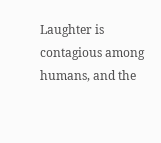Laughter is contagious among humans, and the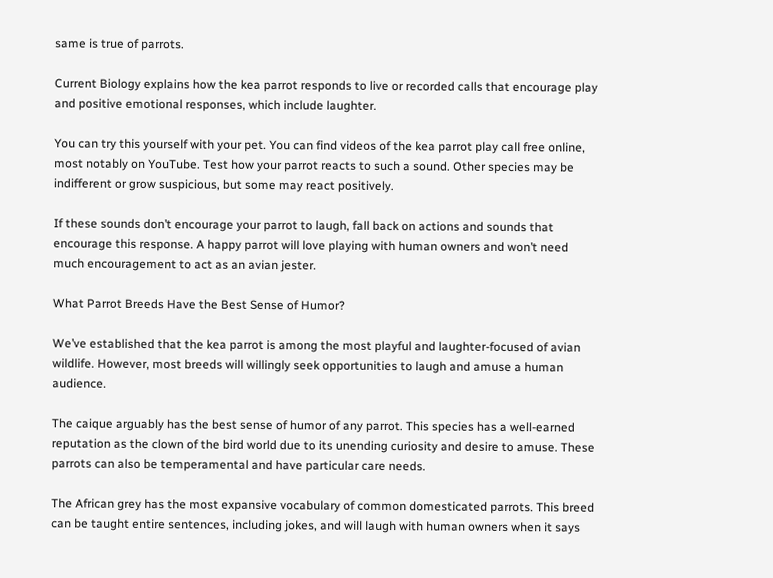same is true of parrots.

Current Biology explains how the kea parrot responds to live or recorded calls that encourage play and positive emotional responses, which include laughter.

You can try this yourself with your pet. You can find videos of the kea parrot play call free online, most notably on YouTube. Test how your parrot reacts to such a sound. Other species may be indifferent or grow suspicious, but some may react positively.

If these sounds don’t encourage your parrot to laugh, fall back on actions and sounds that encourage this response. A happy parrot will love playing with human owners and won’t need much encouragement to act as an avian jester.

What Parrot Breeds Have the Best Sense of Humor?

We’ve established that the kea parrot is among the most playful and laughter-focused of avian wildlife. However, most breeds will willingly seek opportunities to laugh and amuse a human audience.

The caique arguably has the best sense of humor of any parrot. This species has a well-earned reputation as the clown of the bird world due to its unending curiosity and desire to amuse. These parrots can also be temperamental and have particular care needs.

The African grey has the most expansive vocabulary of common domesticated parrots. This breed can be taught entire sentences, including jokes, and will laugh with human owners when it says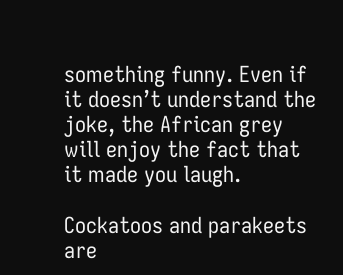something funny. Even if it doesn’t understand the joke, the African grey will enjoy the fact that it made you laugh.

Cockatoos and parakeets are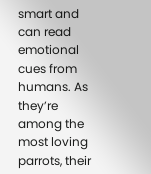smart and can read emotional cues from humans. As they’re among the most loving parrots, their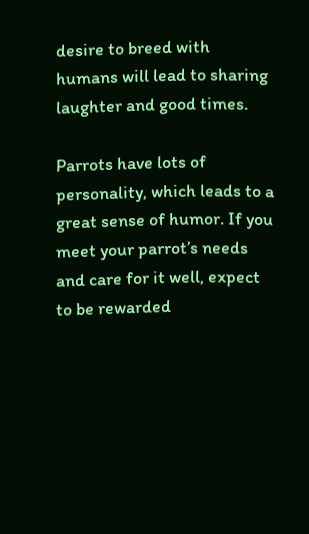desire to breed with humans will lead to sharing laughter and good times.

Parrots have lots of personality, which leads to a great sense of humor. If you meet your parrot’s needs and care for it well, expect to be rewarded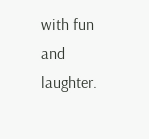with fun and laughter.